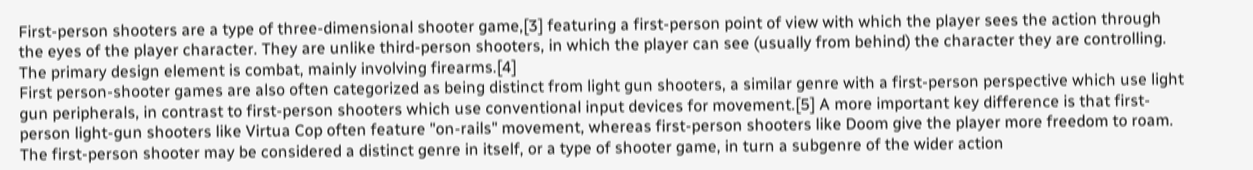First-person shooters are a type of three-dimensional shooter game,[3] featuring a first-person point of view with which the player sees the action through the eyes of the player character. They are unlike third-person shooters, in which the player can see (usually from behind) the character they are controlling. The primary design element is combat, mainly involving firearms.[4]
First person-shooter games are also often categorized as being distinct from light gun shooters, a similar genre with a first-person perspective which use light gun peripherals, in contrast to first-person shooters which use conventional input devices for movement.[5] A more important key difference is that first-person light-gun shooters like Virtua Cop often feature "on-rails" movement, whereas first-person shooters like Doom give the player more freedom to roam.
The first-person shooter may be considered a distinct genre in itself, or a type of shooter game, in turn a subgenre of the wider action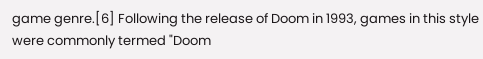game genre.[6] Following the release of Doom in 1993, games in this style were commonly termed "Doom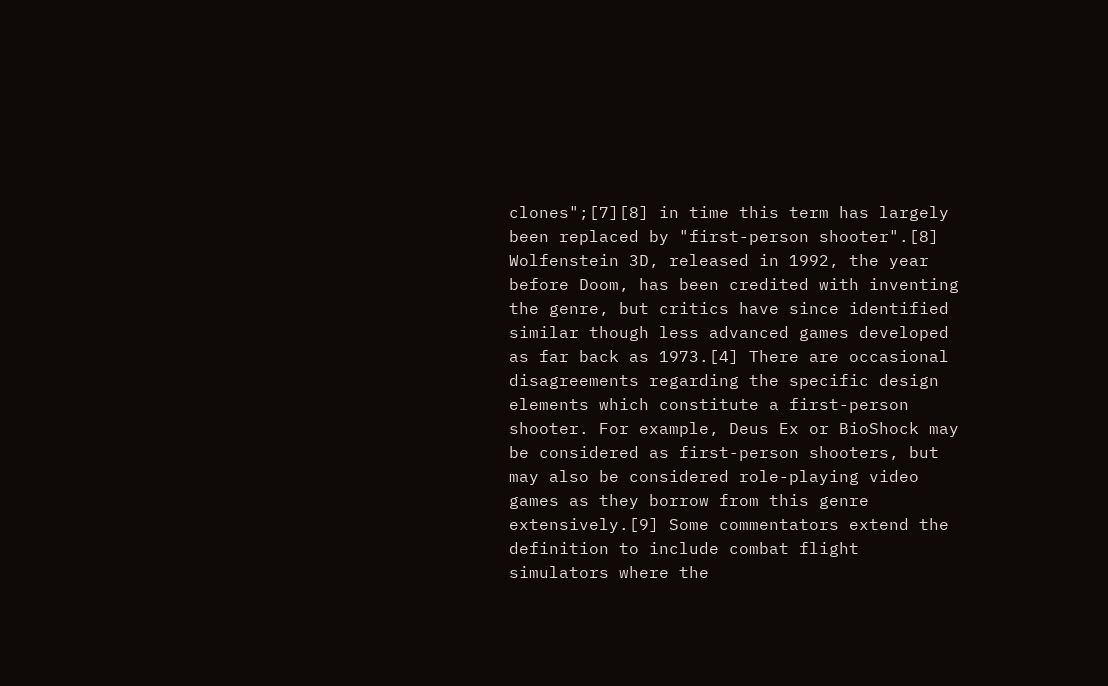clones";[7][8] in time this term has largely been replaced by "first-person shooter".[8] Wolfenstein 3D, released in 1992, the year before Doom, has been credited with inventing the genre, but critics have since identified similar though less advanced games developed as far back as 1973.[4] There are occasional disagreements regarding the specific design elements which constitute a first-person shooter. For example, Deus Ex or BioShock may be considered as first-person shooters, but may also be considered role-playing video games as they borrow from this genre extensively.[9] Some commentators extend the definition to include combat flight simulators where the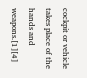cockpit or vehicle takes place of the hands and weapons.[1][4]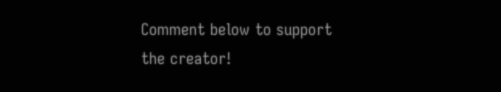Comment below to support the creator!